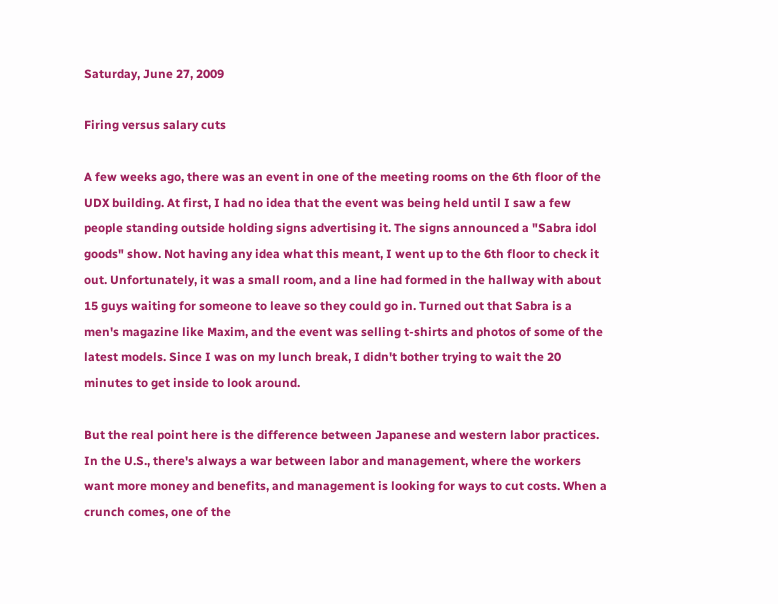Saturday, June 27, 2009

Firing versus salary cuts

A few weeks ago, there was an event in one of the meeting rooms on the 6th floor of the UDX building. At first, I had no idea that the event was being held until I saw a few people standing outside holding signs advertising it. The signs announced a "Sabra idol goods" show. Not having any idea what this meant, I went up to the 6th floor to check it out. Unfortunately, it was a small room, and a line had formed in the hallway with about 15 guys waiting for someone to leave so they could go in. Turned out that Sabra is a men's magazine like Maxim, and the event was selling t-shirts and photos of some of the latest models. Since I was on my lunch break, I didn't bother trying to wait the 20 minutes to get inside to look around.

But the real point here is the difference between Japanese and western labor practices. In the U.S., there's always a war between labor and management, where the workers want more money and benefits, and management is looking for ways to cut costs. When a crunch comes, one of the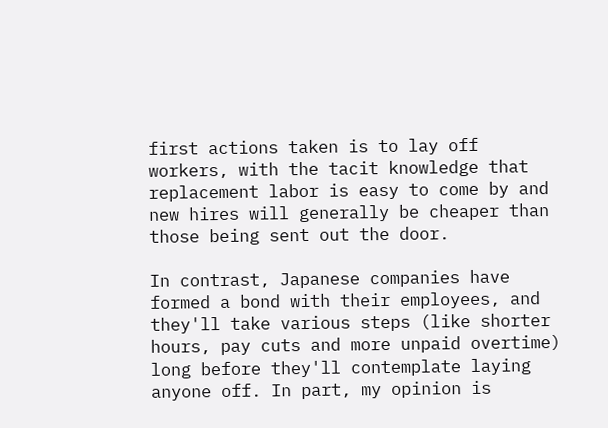first actions taken is to lay off workers, with the tacit knowledge that replacement labor is easy to come by and new hires will generally be cheaper than those being sent out the door.

In contrast, Japanese companies have formed a bond with their employees, and they'll take various steps (like shorter hours, pay cuts and more unpaid overtime) long before they'll contemplate laying anyone off. In part, my opinion is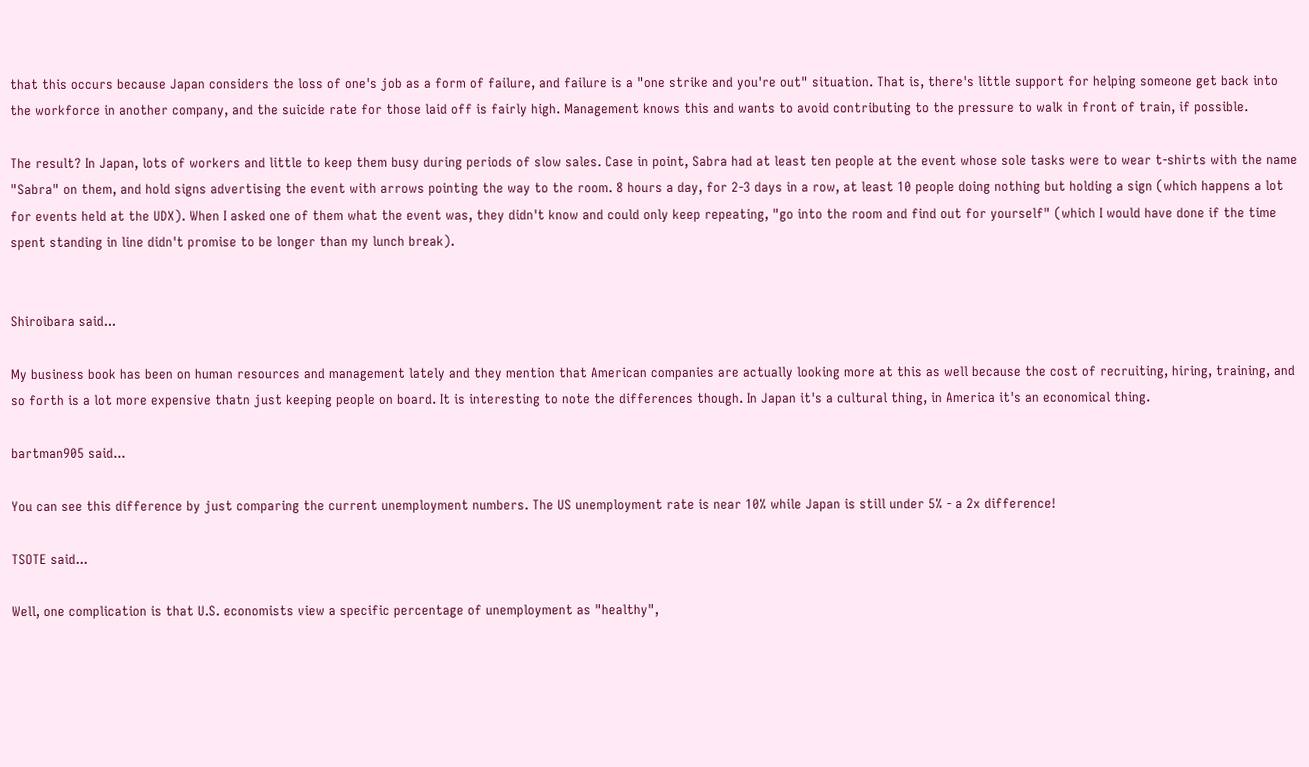that this occurs because Japan considers the loss of one's job as a form of failure, and failure is a "one strike and you're out" situation. That is, there's little support for helping someone get back into the workforce in another company, and the suicide rate for those laid off is fairly high. Management knows this and wants to avoid contributing to the pressure to walk in front of train, if possible.

The result? In Japan, lots of workers and little to keep them busy during periods of slow sales. Case in point, Sabra had at least ten people at the event whose sole tasks were to wear t-shirts with the name "Sabra" on them, and hold signs advertising the event with arrows pointing the way to the room. 8 hours a day, for 2-3 days in a row, at least 10 people doing nothing but holding a sign (which happens a lot for events held at the UDX). When I asked one of them what the event was, they didn't know and could only keep repeating, "go into the room and find out for yourself" (which I would have done if the time spent standing in line didn't promise to be longer than my lunch break).


Shiroibara said...

My business book has been on human resources and management lately and they mention that American companies are actually looking more at this as well because the cost of recruiting, hiring, training, and so forth is a lot more expensive thatn just keeping people on board. It is interesting to note the differences though. In Japan it's a cultural thing, in America it's an economical thing.

bartman905 said...

You can see this difference by just comparing the current unemployment numbers. The US unemployment rate is near 10% while Japan is still under 5% - a 2x difference!

TSOTE said...

Well, one complication is that U.S. economists view a specific percentage of unemployment as "healthy",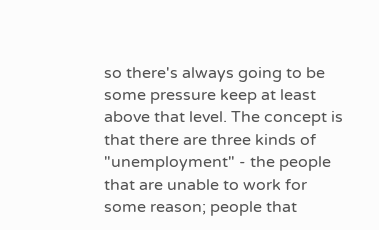so there's always going to be some pressure keep at least above that level. The concept is that there are three kinds of "unemployment" - the people that are unable to work for some reason; people that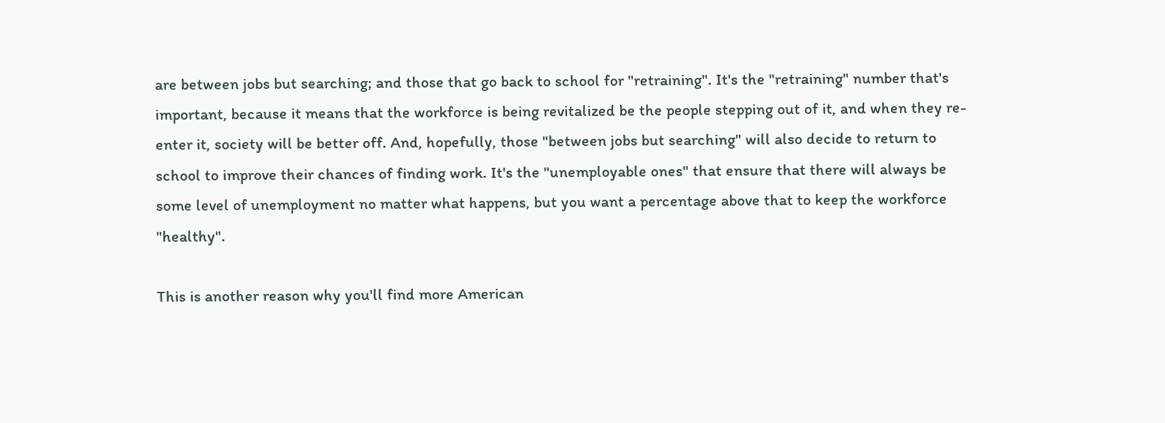are between jobs but searching; and those that go back to school for "retraining". It's the "retraining" number that's important, because it means that the workforce is being revitalized be the people stepping out of it, and when they re-enter it, society will be better off. And, hopefully, those "between jobs but searching" will also decide to return to school to improve their chances of finding work. It's the "unemployable ones" that ensure that there will always be some level of unemployment no matter what happens, but you want a percentage above that to keep the workforce "healthy".

This is another reason why you'll find more American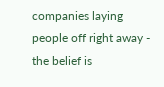companies laying people off right away - the belief is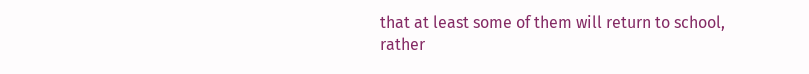that at least some of them will return to school, rather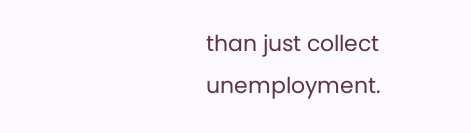than just collect unemployment.